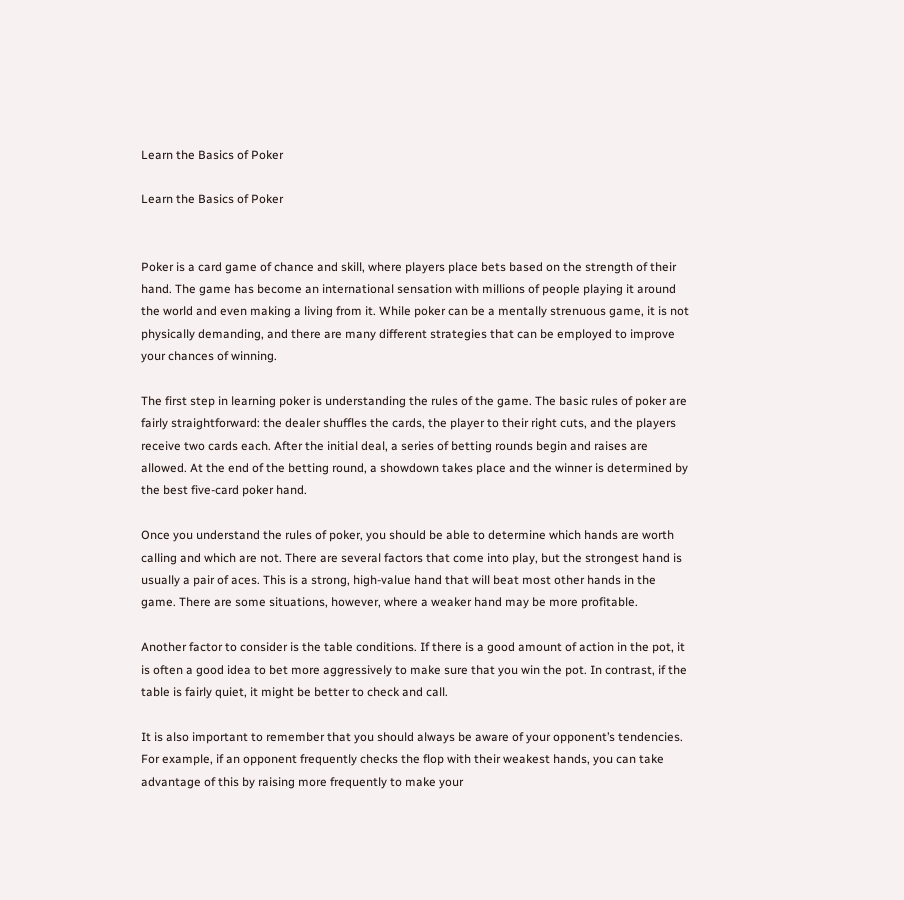Learn the Basics of Poker

Learn the Basics of Poker


Poker is a card game of chance and skill, where players place bets based on the strength of their hand. The game has become an international sensation with millions of people playing it around the world and even making a living from it. While poker can be a mentally strenuous game, it is not physically demanding, and there are many different strategies that can be employed to improve your chances of winning.

The first step in learning poker is understanding the rules of the game. The basic rules of poker are fairly straightforward: the dealer shuffles the cards, the player to their right cuts, and the players receive two cards each. After the initial deal, a series of betting rounds begin and raises are allowed. At the end of the betting round, a showdown takes place and the winner is determined by the best five-card poker hand.

Once you understand the rules of poker, you should be able to determine which hands are worth calling and which are not. There are several factors that come into play, but the strongest hand is usually a pair of aces. This is a strong, high-value hand that will beat most other hands in the game. There are some situations, however, where a weaker hand may be more profitable.

Another factor to consider is the table conditions. If there is a good amount of action in the pot, it is often a good idea to bet more aggressively to make sure that you win the pot. In contrast, if the table is fairly quiet, it might be better to check and call.

It is also important to remember that you should always be aware of your opponent’s tendencies. For example, if an opponent frequently checks the flop with their weakest hands, you can take advantage of this by raising more frequently to make your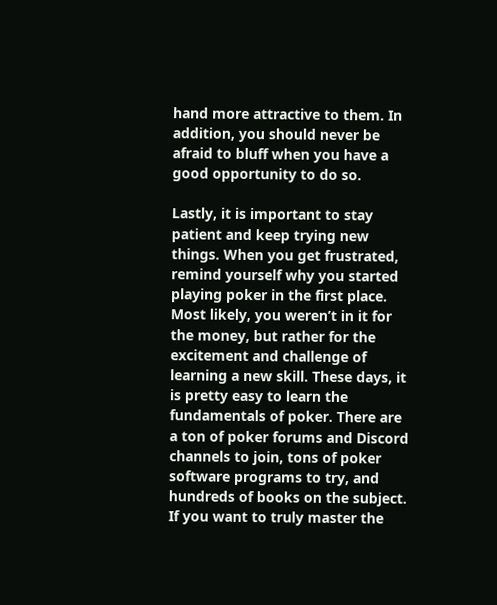hand more attractive to them. In addition, you should never be afraid to bluff when you have a good opportunity to do so.

Lastly, it is important to stay patient and keep trying new things. When you get frustrated, remind yourself why you started playing poker in the first place. Most likely, you weren’t in it for the money, but rather for the excitement and challenge of learning a new skill. These days, it is pretty easy to learn the fundamentals of poker. There are a ton of poker forums and Discord channels to join, tons of poker software programs to try, and hundreds of books on the subject. If you want to truly master the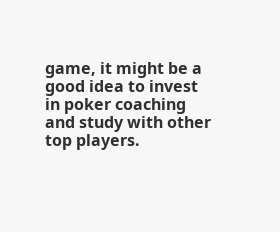game, it might be a good idea to invest in poker coaching and study with other top players.